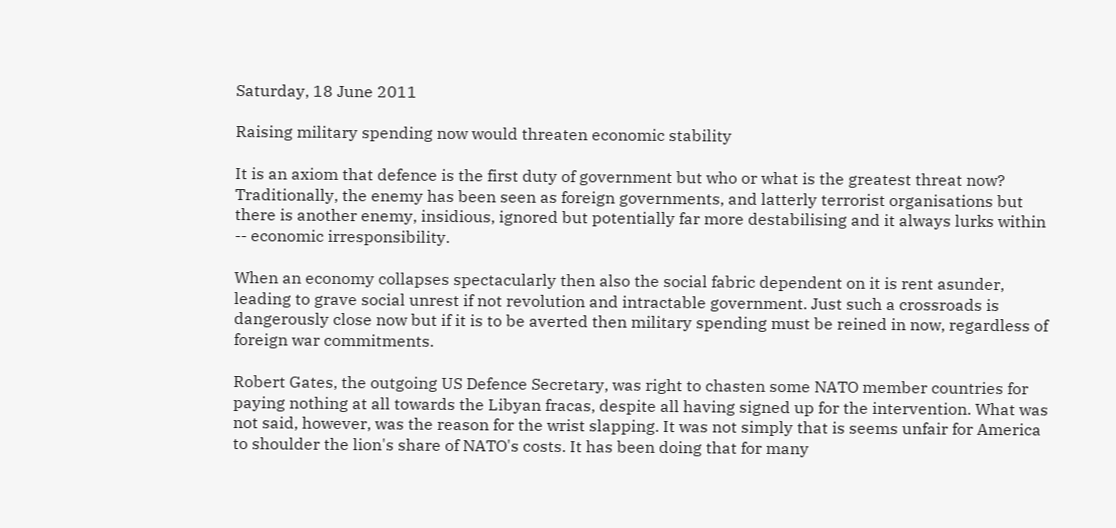Saturday, 18 June 2011

Raising military spending now would threaten economic stability

It is an axiom that defence is the first duty of government but who or what is the greatest threat now? Traditionally, the enemy has been seen as foreign governments, and latterly terrorist organisations but there is another enemy, insidious, ignored but potentially far more destabilising and it always lurks within -- economic irresponsibility.

When an economy collapses spectacularly then also the social fabric dependent on it is rent asunder, leading to grave social unrest if not revolution and intractable government. Just such a crossroads is dangerously close now but if it is to be averted then military spending must be reined in now, regardless of foreign war commitments.

Robert Gates, the outgoing US Defence Secretary, was right to chasten some NATO member countries for paying nothing at all towards the Libyan fracas, despite all having signed up for the intervention. What was not said, however, was the reason for the wrist slapping. It was not simply that is seems unfair for America to shoulder the lion's share of NATO's costs. It has been doing that for many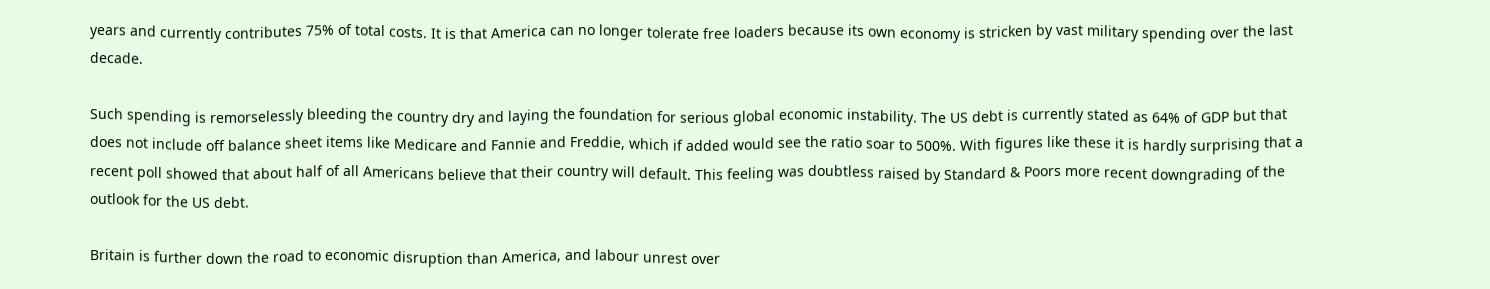years and currently contributes 75% of total costs. It is that America can no longer tolerate free loaders because its own economy is stricken by vast military spending over the last decade.

Such spending is remorselessly bleeding the country dry and laying the foundation for serious global economic instability. The US debt is currently stated as 64% of GDP but that does not include off balance sheet items like Medicare and Fannie and Freddie, which if added would see the ratio soar to 500%. With figures like these it is hardly surprising that a recent poll showed that about half of all Americans believe that their country will default. This feeling was doubtless raised by Standard & Poors more recent downgrading of the outlook for the US debt.

Britain is further down the road to economic disruption than America, and labour unrest over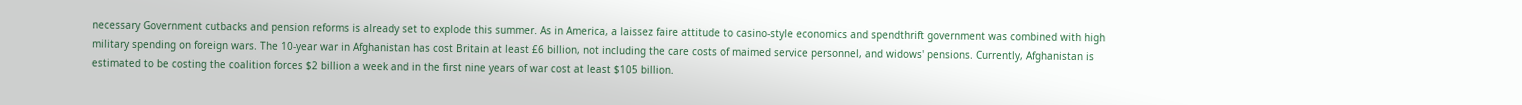necessary Government cutbacks and pension reforms is already set to explode this summer. As in America, a laissez faire attitude to casino-style economics and spendthrift government was combined with high military spending on foreign wars. The 10-year war in Afghanistan has cost Britain at least £6 billion, not including the care costs of maimed service personnel, and widows' pensions. Currently, Afghanistan is estimated to be costing the coalition forces $2 billion a week and in the first nine years of war cost at least $105 billion.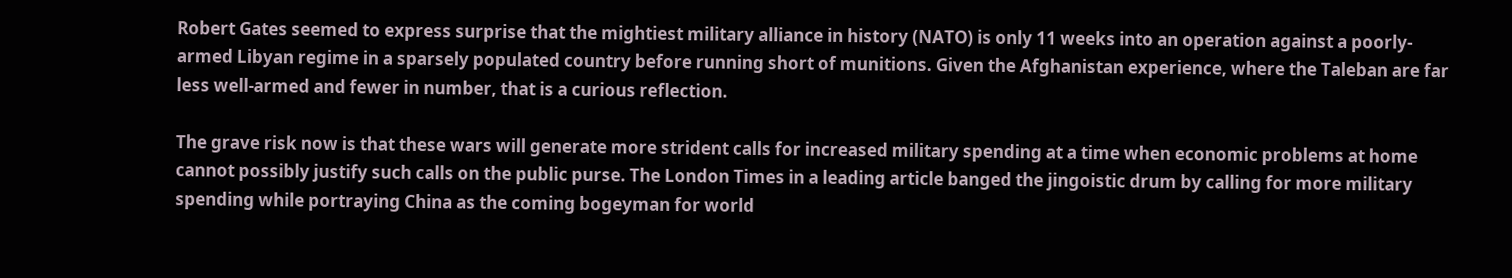Robert Gates seemed to express surprise that the mightiest military alliance in history (NATO) is only 11 weeks into an operation against a poorly-armed Libyan regime in a sparsely populated country before running short of munitions. Given the Afghanistan experience, where the Taleban are far less well-armed and fewer in number, that is a curious reflection.

The grave risk now is that these wars will generate more strident calls for increased military spending at a time when economic problems at home cannot possibly justify such calls on the public purse. The London Times in a leading article banged the jingoistic drum by calling for more military spending while portraying China as the coming bogeyman for world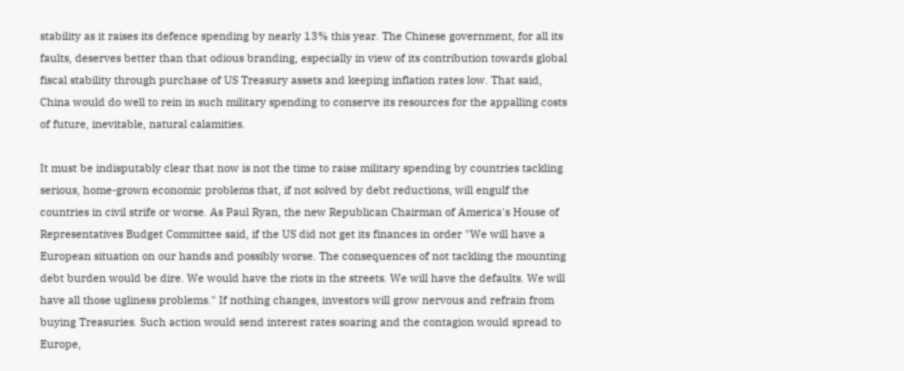stability as it raises its defence spending by nearly 13% this year. The Chinese government, for all its faults, deserves better than that odious branding, especially in view of its contribution towards global fiscal stability through purchase of US Treasury assets and keeping inflation rates low. That said, China would do well to rein in such military spending to conserve its resources for the appalling costs of future, inevitable, natural calamities.

It must be indisputably clear that now is not the time to raise military spending by countries tackling serious, home-grown economic problems that, if not solved by debt reductions, will engulf the countries in civil strife or worse. As Paul Ryan, the new Republican Chairman of America's House of Representatives Budget Committee said, if the US did not get its finances in order "We will have a European situation on our hands and possibly worse. The consequences of not tackling the mounting debt burden would be dire. We would have the riots in the streets. We will have the defaults. We will have all those ugliness problems." If nothing changes, investors will grow nervous and refrain from buying Treasuries. Such action would send interest rates soaring and the contagion would spread to Europe,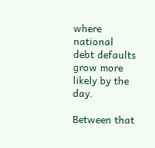where national debt defaults grow more likely by the day.

Between that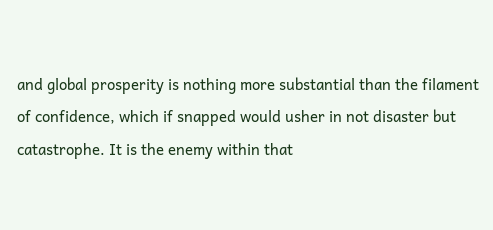and global prosperity is nothing more substantial than the filament of confidence, which if snapped would usher in not disaster but catastrophe. It is the enemy within that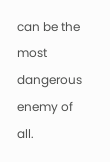can be the most dangerous enemy of all.